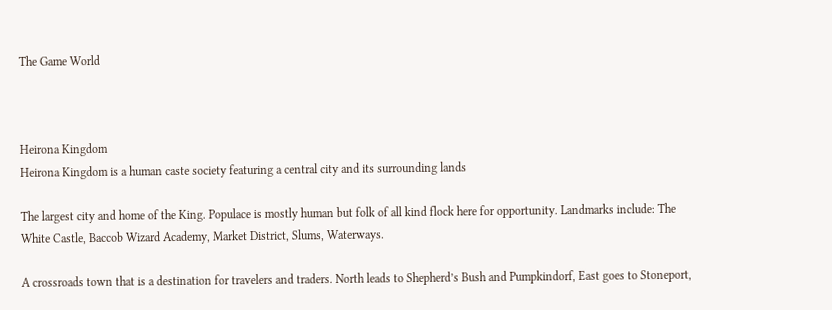The Game World



Heirona Kingdom
Heirona Kingdom is a human caste society featuring a central city and its surrounding lands

The largest city and home of the King. Populace is mostly human but folk of all kind flock here for opportunity. Landmarks include: The White Castle, Baccob Wizard Academy, Market District, Slums, Waterways.

A crossroads town that is a destination for travelers and traders. North leads to Shepherd’s Bush and Pumpkindorf, East goes to Stoneport,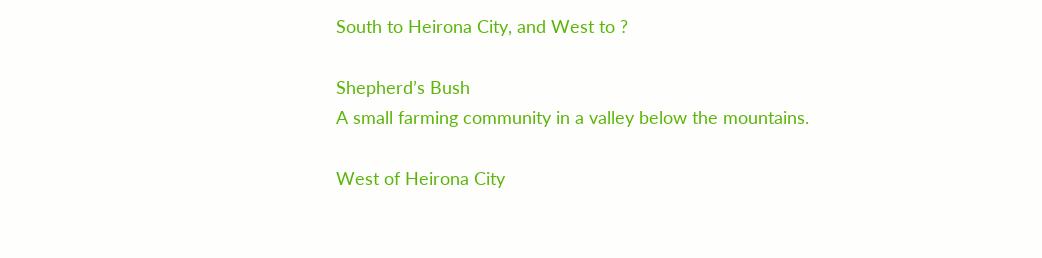South to Heirona City, and West to ?

Shepherd’s Bush
A small farming community in a valley below the mountains.

West of Heirona City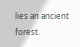lies an ancient forest.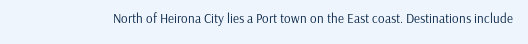North of Heirona City lies a Port town on the East coast. Destinations include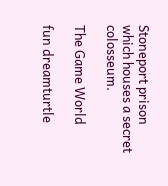Stoneport prison which houses a secret colosseum.

The Game World

fun dreamturtle